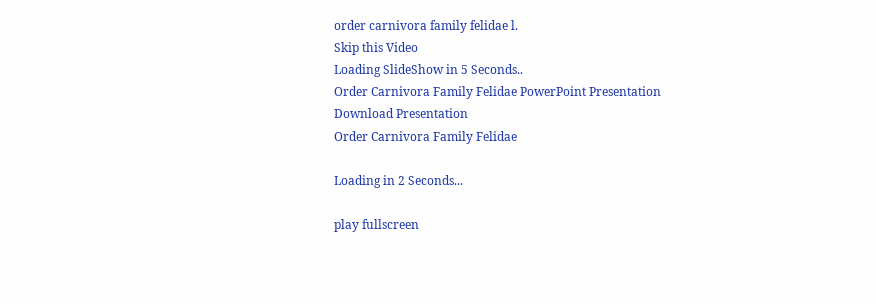order carnivora family felidae l.
Skip this Video
Loading SlideShow in 5 Seconds..
Order Carnivora Family Felidae PowerPoint Presentation
Download Presentation
Order Carnivora Family Felidae

Loading in 2 Seconds...

play fullscreen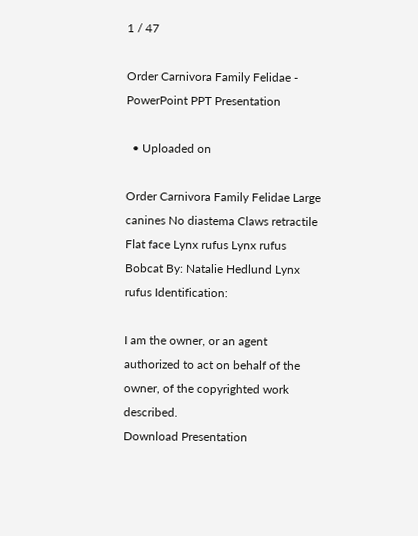1 / 47

Order Carnivora Family Felidae - PowerPoint PPT Presentation

  • Uploaded on

Order Carnivora Family Felidae Large canines No diastema Claws retractile Flat face Lynx rufus Lynx rufus Bobcat By: Natalie Hedlund Lynx rufus Identification:

I am the owner, or an agent authorized to act on behalf of the owner, of the copyrighted work described.
Download Presentation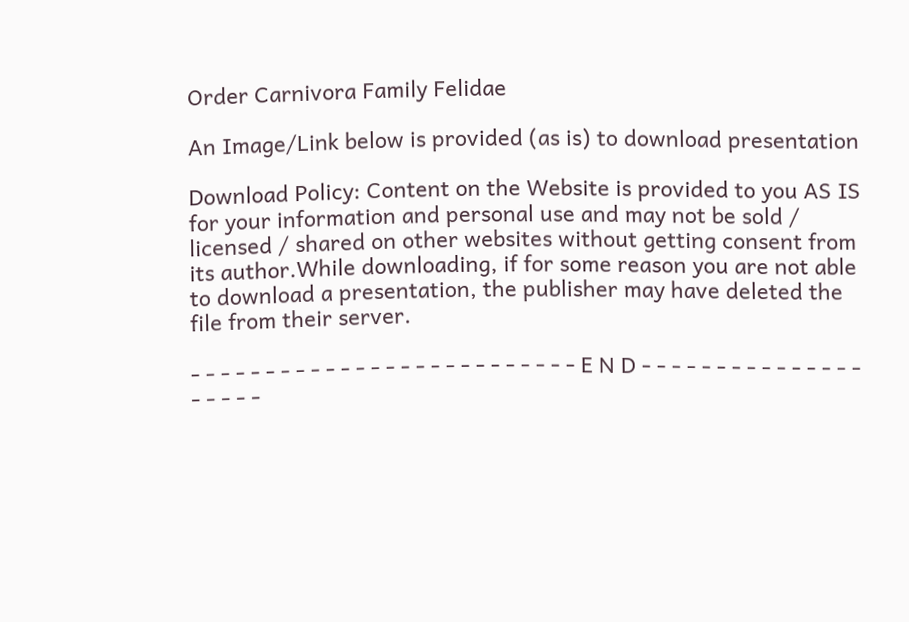Order Carnivora Family Felidae

An Image/Link below is provided (as is) to download presentation

Download Policy: Content on the Website is provided to you AS IS for your information and personal use and may not be sold / licensed / shared on other websites without getting consent from its author.While downloading, if for some reason you are not able to download a presentation, the publisher may have deleted the file from their server.

- - - - - - - - - - - - - - - - - - - - - - - - - - E N D - - - - - - - - - - - - - - - - - - - -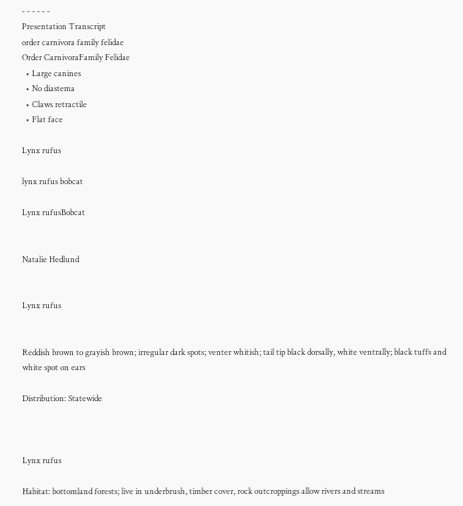- - - - - -
Presentation Transcript
order carnivora family felidae
Order CarnivoraFamily Felidae
  • Large canines
  • No diastema
  • Claws retractile
  • Flat face

Lynx rufus

lynx rufus bobcat

Lynx rufusBobcat


Natalie Hedlund


Lynx rufus


Reddish brown to grayish brown; irregular dark spots; venter whitish; tail tip black dorsally, white ventrally; black tuffs and white spot on ears

Distribution: Statewide



Lynx rufus

Habitat: bottomland forests; live in underbrush, timber cover, rock outcroppings allow rivers and streams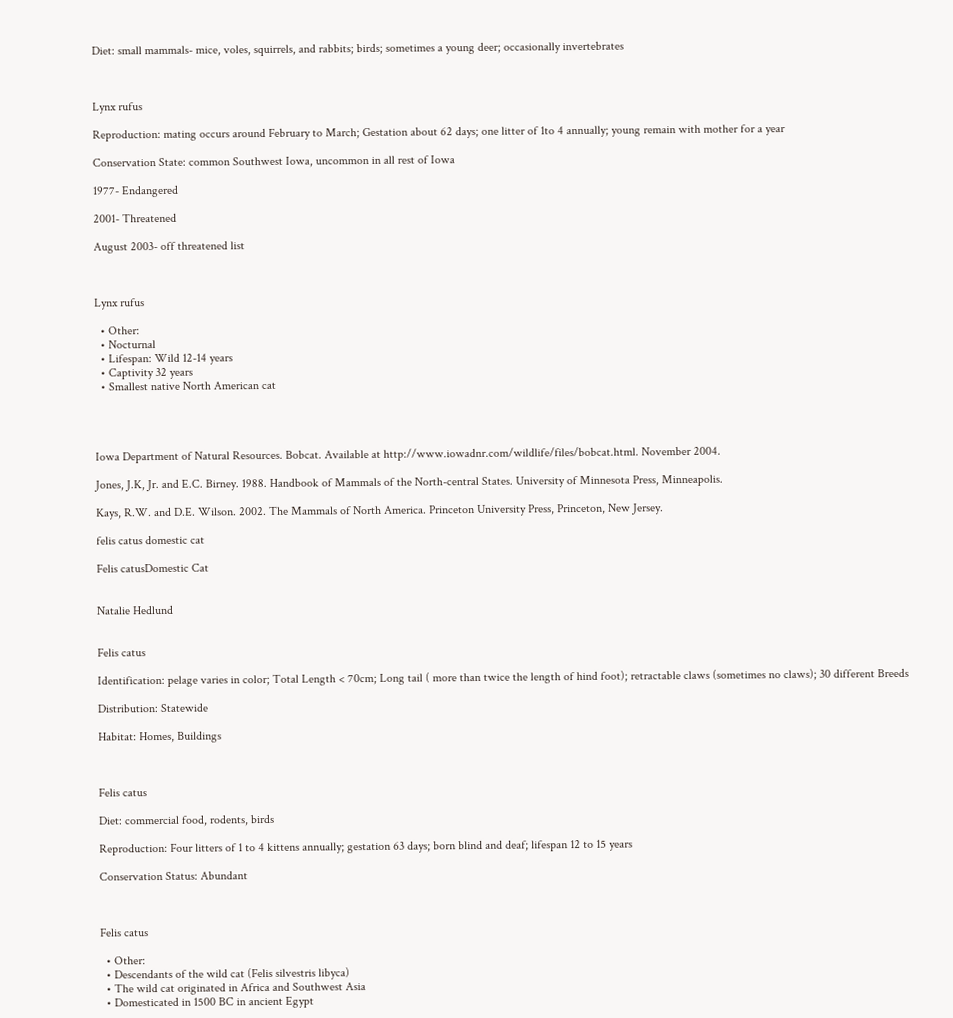Diet: small mammals- mice, voles, squirrels, and rabbits; birds; sometimes a young deer; occasionally invertebrates



Lynx rufus

Reproduction: mating occurs around February to March; Gestation about 62 days; one litter of 1to 4 annually; young remain with mother for a year

Conservation State: common Southwest Iowa, uncommon in all rest of Iowa

1977- Endangered

2001- Threatened

August 2003- off threatened list



Lynx rufus

  • Other:
  • Nocturnal
  • Lifespan: Wild 12-14 years
  • Captivity 32 years
  • Smallest native North American cat




Iowa Department of Natural Resources. Bobcat. Available at http://www.iowadnr.com/wildlife/files/bobcat.html. November 2004.

Jones, J.K, Jr. and E.C. Birney. 1988. Handbook of Mammals of the North-central States. University of Minnesota Press, Minneapolis.

Kays, R.W. and D.E. Wilson. 2002. The Mammals of North America. Princeton University Press, Princeton, New Jersey.

felis catus domestic cat

Felis catusDomestic Cat


Natalie Hedlund


Felis catus

Identification: pelage varies in color; Total Length < 70cm; Long tail ( more than twice the length of hind foot); retractable claws (sometimes no claws); 30 different Breeds

Distribution: Statewide

Habitat: Homes, Buildings



Felis catus

Diet: commercial food, rodents, birds

Reproduction: Four litters of 1 to 4 kittens annually; gestation 63 days; born blind and deaf; lifespan 12 to 15 years

Conservation Status: Abundant



Felis catus

  • Other:
  • Descendants of the wild cat (Felis silvestris libyca)
  • The wild cat originated in Africa and Southwest Asia
  • Domesticated in 1500 BC in ancient Egypt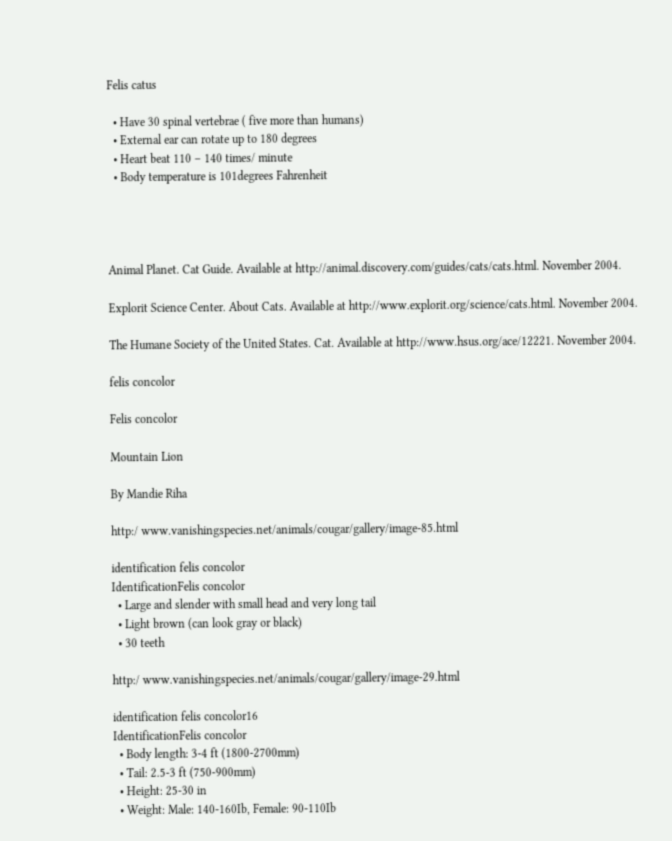Felis catus

  • Have 30 spinal vertebrae ( five more than humans)
  • External ear can rotate up to 180 degrees
  • Heart beat 110 – 140 times/ minute
  • Body temperature is 101degrees Fahrenheit




Animal Planet. Cat Guide. Available at http://animal.discovery.com/guides/cats/cats.html. November 2004.

Explorit Science Center. About Cats. Available at http://www.explorit.org/science/cats.html. November 2004.

The Humane Society of the United States. Cat. Available at http://www.hsus.org/ace/12221. November 2004.

felis concolor

Felis concolor

Mountain Lion

By Mandie Riha

http:/ www.vanishingspecies.net/animals/cougar/gallery/image-85.html

identification felis concolor
IdentificationFelis concolor
  • Large and slender with small head and very long tail
  • Light brown (can look gray or black)
  • 30 teeth

http:/ www.vanishingspecies.net/animals/cougar/gallery/image-29.html

identification felis concolor16
IdentificationFelis concolor
  • Body length: 3-4 ft (1800-2700mm)
  • Tail: 2.5-3 ft (750-900mm)
  • Height: 25-30 in
  • Weight: Male: 140-160Ib, Female: 90-110Ib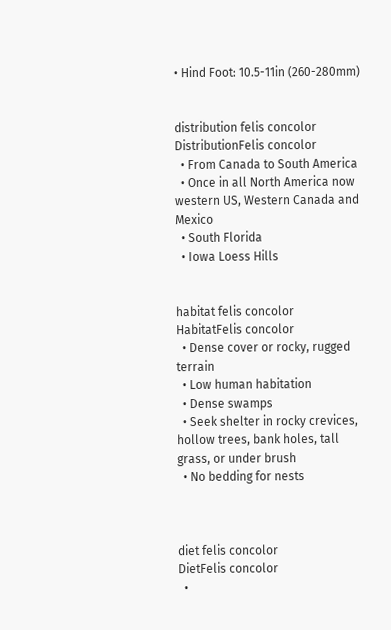• Hind Foot: 10.5-11in (260-280mm)


distribution felis concolor
DistributionFelis concolor
  • From Canada to South America
  • Once in all North America now western US, Western Canada and Mexico
  • South Florida
  • Iowa Loess Hills


habitat felis concolor
HabitatFelis concolor
  • Dense cover or rocky, rugged terrain
  • Low human habitation
  • Dense swamps
  • Seek shelter in rocky crevices, hollow trees, bank holes, tall grass, or under brush
  • No bedding for nests



diet felis concolor
DietFelis concolor
  •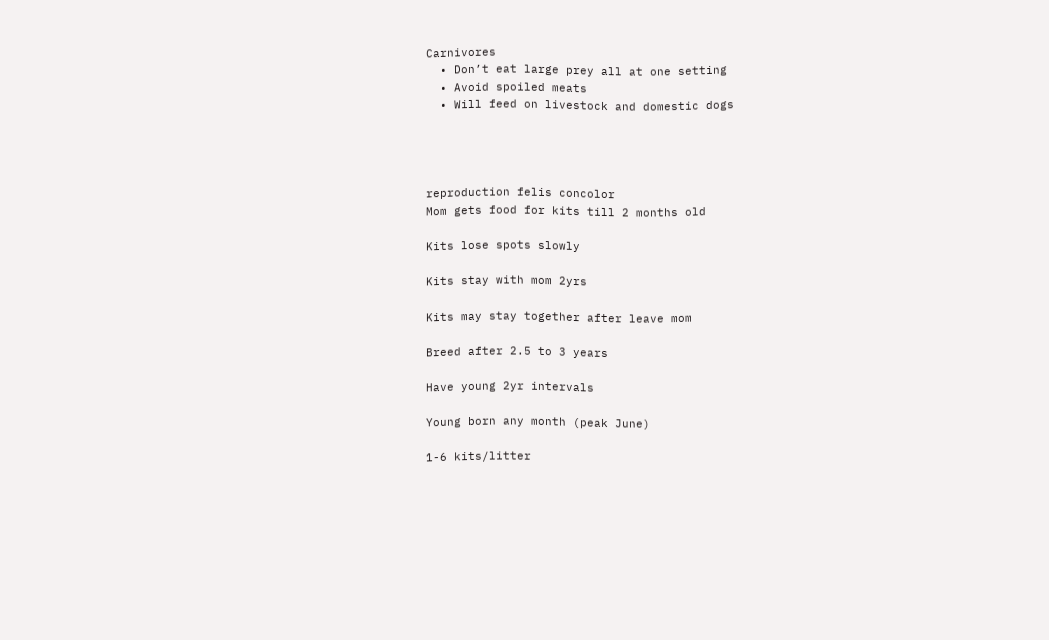Carnivores
  • Don’t eat large prey all at one setting
  • Avoid spoiled meats
  • Will feed on livestock and domestic dogs




reproduction felis concolor
Mom gets food for kits till 2 months old

Kits lose spots slowly

Kits stay with mom 2yrs

Kits may stay together after leave mom

Breed after 2.5 to 3 years

Have young 2yr intervals

Young born any month (peak June)

1-6 kits/litter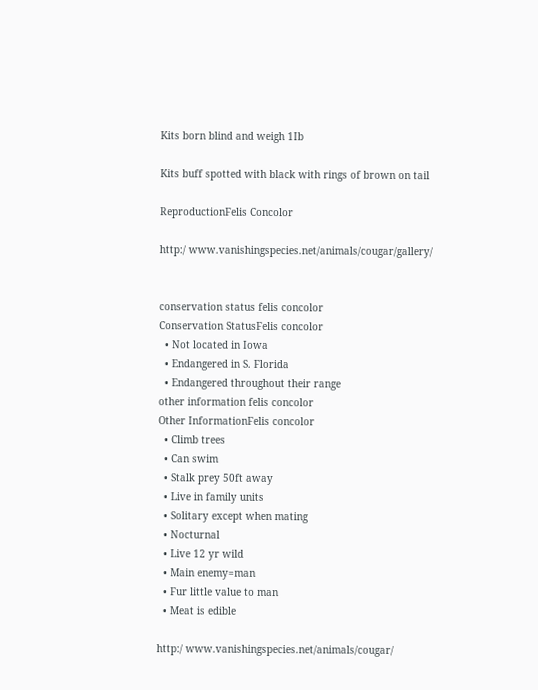Kits born blind and weigh 1Ib

Kits buff spotted with black with rings of brown on tail

ReproductionFelis Concolor

http:/ www.vanishingspecies.net/animals/cougar/gallery/


conservation status felis concolor
Conservation StatusFelis concolor
  • Not located in Iowa
  • Endangered in S. Florida
  • Endangered throughout their range
other information felis concolor
Other InformationFelis concolor
  • Climb trees
  • Can swim
  • Stalk prey 50ft away
  • Live in family units
  • Solitary except when mating
  • Nocturnal
  • Live 12 yr wild
  • Main enemy=man
  • Fur little value to man
  • Meat is edible

http:/ www.vanishingspecies.net/animals/cougar/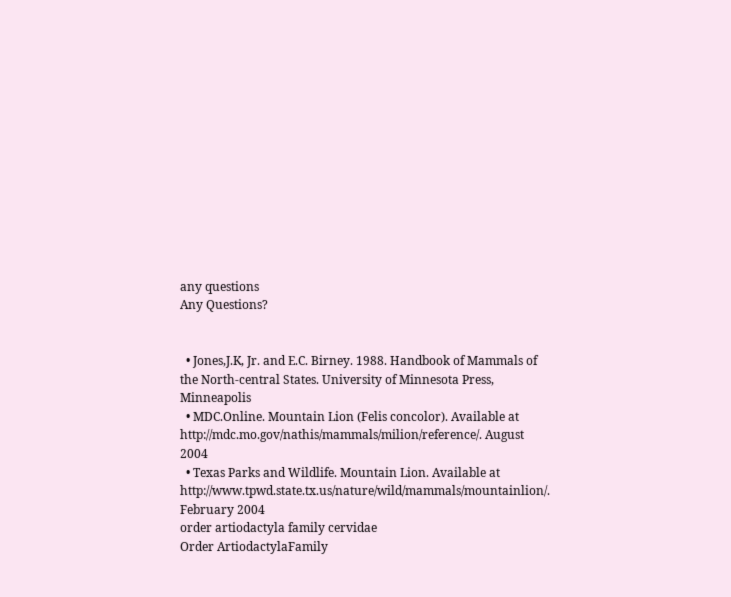any questions
Any Questions?


  • Jones,J.K, Jr. and E.C. Birney. 1988. Handbook of Mammals of the North-central States. University of Minnesota Press, Minneapolis
  • MDC.Online. Mountain Lion (Felis concolor). Available at http://mdc.mo.gov/nathis/mammals/milion/reference/. August 2004
  • Texas Parks and Wildlife. Mountain Lion. Available at http://www.tpwd.state.tx.us/nature/wild/mammals/mountainlion/. February 2004
order artiodactyla family cervidae
Order ArtiodactylaFamily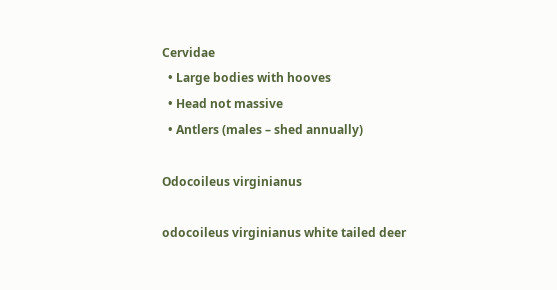Cervidae
  • Large bodies with hooves
  • Head not massive
  • Antlers (males – shed annually)

Odocoileus virginianus

odocoileus virginianus white tailed deer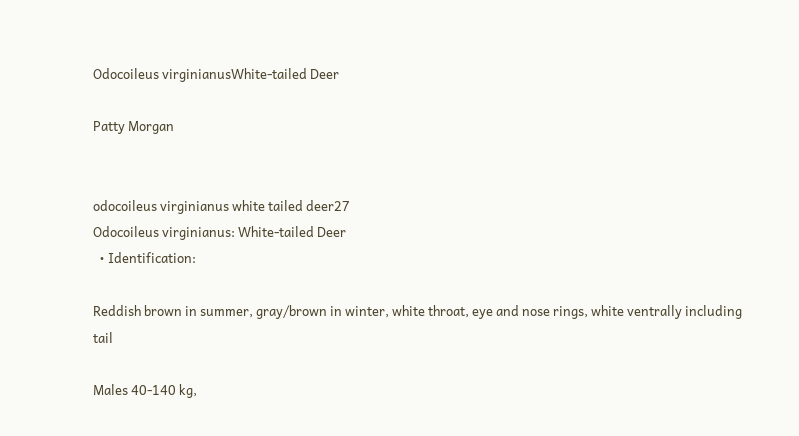Odocoileus virginianusWhite-tailed Deer

Patty Morgan


odocoileus virginianus white tailed deer27
Odocoileus virginianus: White-tailed Deer
  • Identification:

Reddish brown in summer, gray/brown in winter, white throat, eye and nose rings, white ventrally including tail

Males 40-140 kg,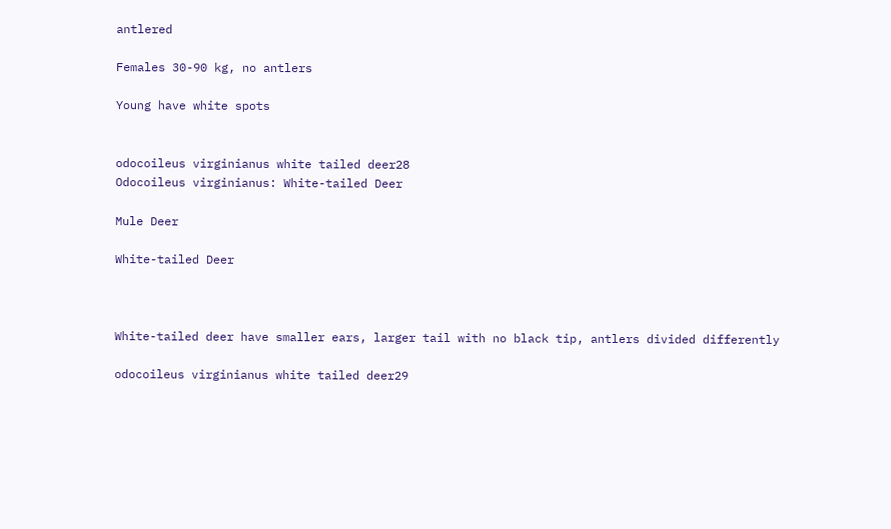antlered

Females 30-90 kg, no antlers

Young have white spots


odocoileus virginianus white tailed deer28
Odocoileus virginianus: White-tailed Deer

Mule Deer

White-tailed Deer



White-tailed deer have smaller ears, larger tail with no black tip, antlers divided differently

odocoileus virginianus white tailed deer29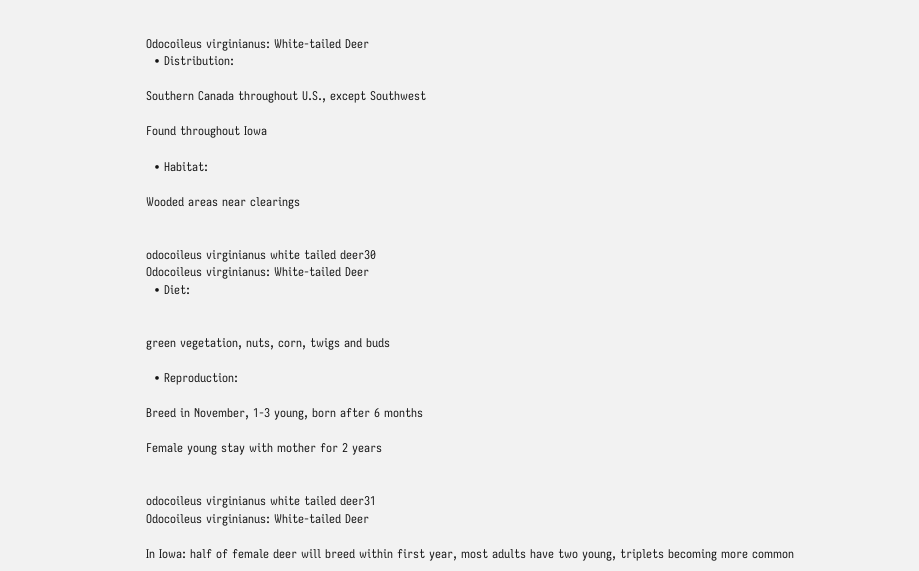Odocoileus virginianus: White-tailed Deer
  • Distribution:

Southern Canada throughout U.S., except Southwest

Found throughout Iowa

  • Habitat:

Wooded areas near clearings


odocoileus virginianus white tailed deer30
Odocoileus virginianus: White-tailed Deer
  • Diet:


green vegetation, nuts, corn, twigs and buds

  • Reproduction:

Breed in November, 1-3 young, born after 6 months

Female young stay with mother for 2 years


odocoileus virginianus white tailed deer31
Odocoileus virginianus: White-tailed Deer

In Iowa: half of female deer will breed within first year, most adults have two young, triplets becoming more common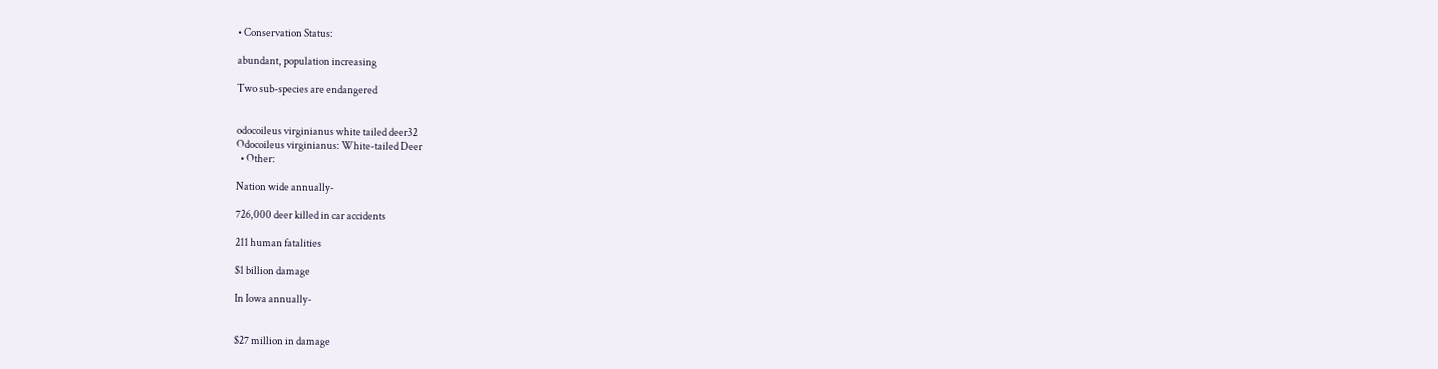• Conservation Status:

abundant, population increasing

Two sub-species are endangered


odocoileus virginianus white tailed deer32
Odocoileus virginianus: White-tailed Deer
  • Other:

Nation wide annually-

726,000 deer killed in car accidents

211 human fatalities

$1 billion damage

In Iowa annually-


$27 million in damage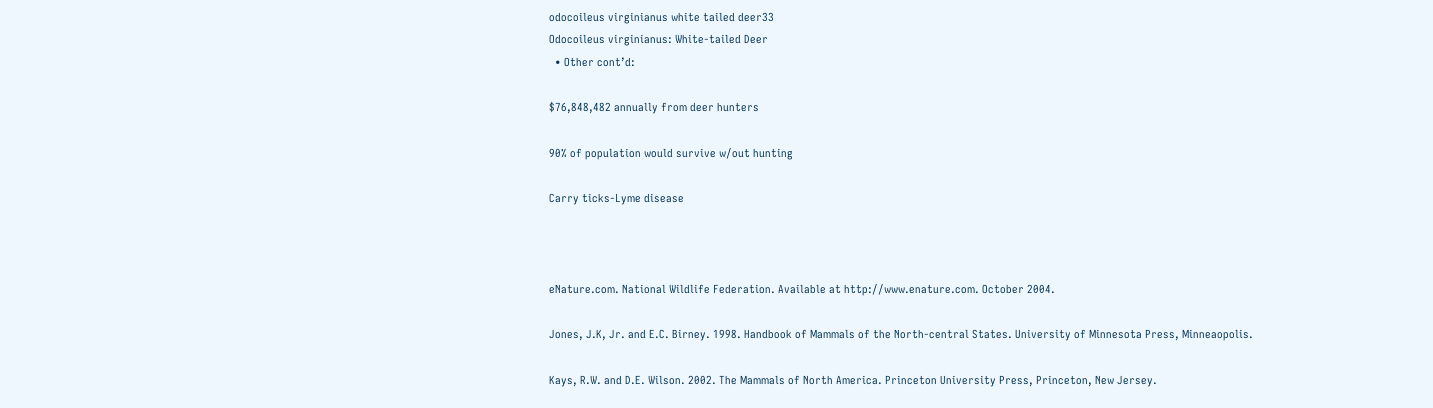odocoileus virginianus white tailed deer33
Odocoileus virginianus: White-tailed Deer
  • Other cont’d:

$76,848,482 annually from deer hunters

90% of population would survive w/out hunting

Carry ticks-Lyme disease



eNature.com. National Wildlife Federation. Available at http://www.enature.com. October 2004.

Jones, J.K, Jr. and E.C. Birney. 1998. Handbook of Mammals of the North-central States. University of Minnesota Press, Minneaopolis.

Kays, R.W. and D.E. Wilson. 2002. The Mammals of North America. Princeton University Press, Princeton, New Jersey.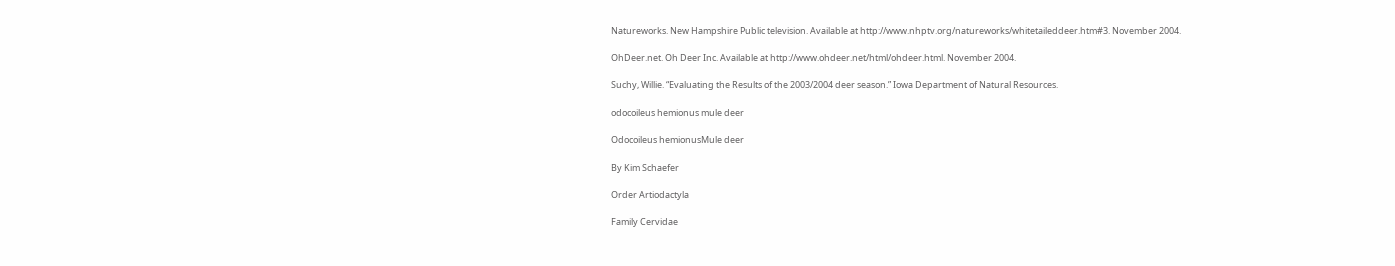Natureworks. New Hampshire Public television. Available at http://www.nhptv.org/natureworks/whitetaileddeer.htm#3. November 2004.

OhDeer.net. Oh Deer Inc. Available at http://www.ohdeer.net/html/ohdeer.html. November 2004.

Suchy, Willie. “Evaluating the Results of the 2003/2004 deer season.” Iowa Department of Natural Resources.

odocoileus hemionus mule deer

Odocoileus hemionusMule deer

By Kim Schaefer

Order Artiodactyla

Family Cervidae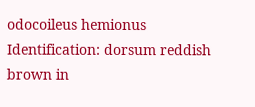odocoileus hemionus
Identification: dorsum reddish brown in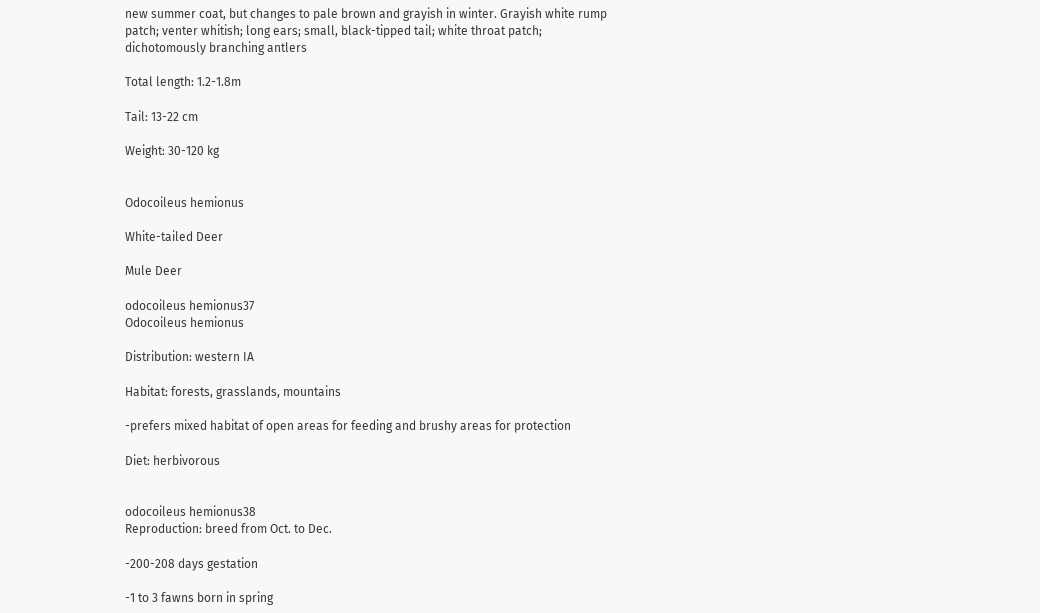new summer coat, but changes to pale brown and grayish in winter. Grayish white rump patch; venter whitish; long ears; small, black-tipped tail; white throat patch; dichotomously branching antlers

Total length: 1.2-1.8m

Tail: 13-22 cm

Weight: 30-120 kg


Odocoileus hemionus

White-tailed Deer

Mule Deer

odocoileus hemionus37
Odocoileus hemionus

Distribution: western IA

Habitat: forests, grasslands, mountains

-prefers mixed habitat of open areas for feeding and brushy areas for protection

Diet: herbivorous


odocoileus hemionus38
Reproduction: breed from Oct. to Dec.

-200-208 days gestation

-1 to 3 fawns born in spring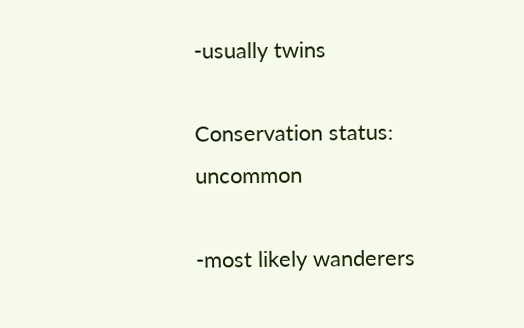-usually twins

Conservation status: uncommon

-most likely wanderers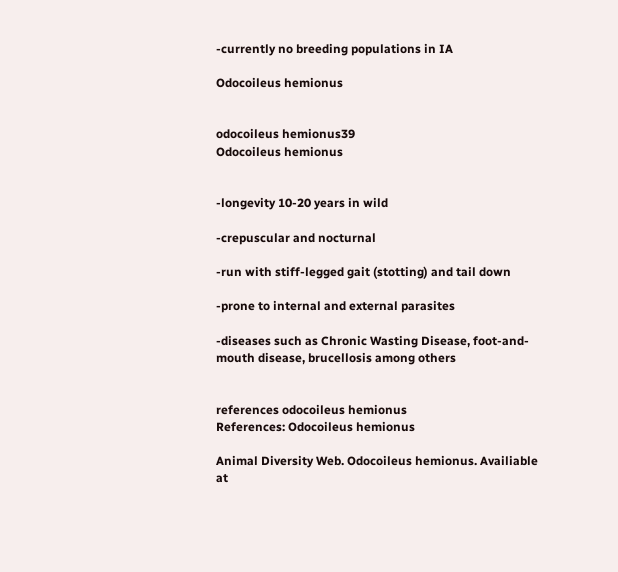-currently no breeding populations in IA

Odocoileus hemionus


odocoileus hemionus39
Odocoileus hemionus


-longevity 10-20 years in wild

-crepuscular and nocturnal

-run with stiff-legged gait (stotting) and tail down

-prone to internal and external parasites

-diseases such as Chronic Wasting Disease, foot-and-mouth disease, brucellosis among others


references odocoileus hemionus
References: Odocoileus hemionus

Animal Diversity Web. Odocoileus hemionus. Availiable at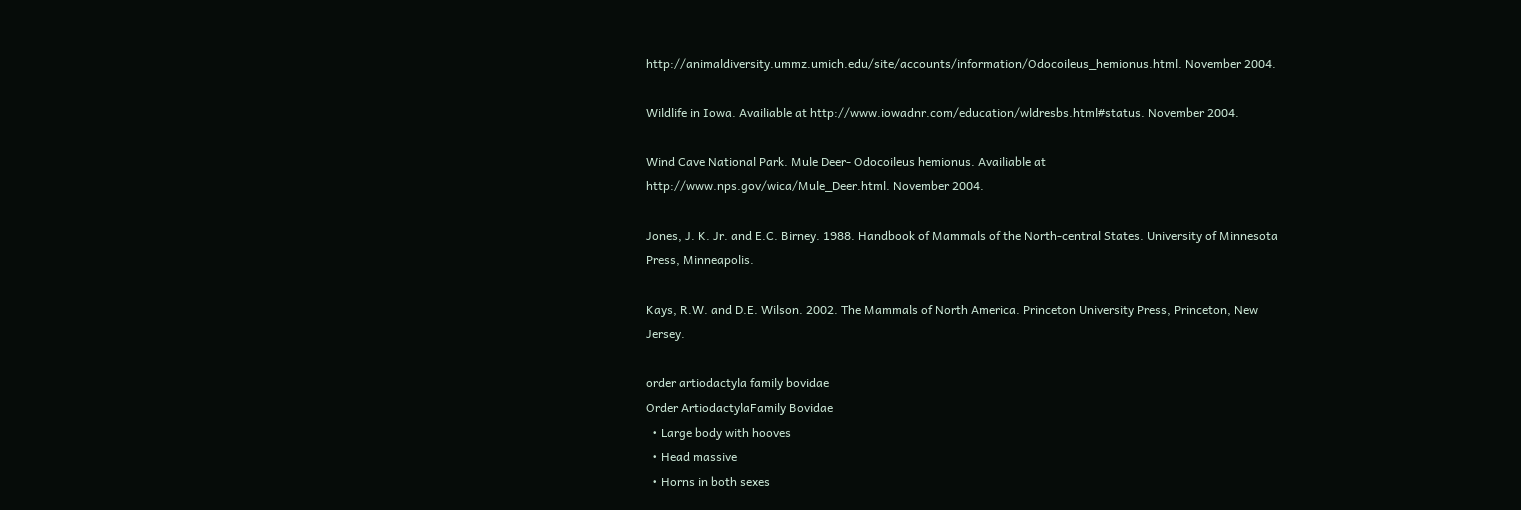http://animaldiversity.ummz.umich.edu/site/accounts/information/Odocoileus_hemionus.html. November 2004.

Wildlife in Iowa. Availiable at http://www.iowadnr.com/education/wldresbs.html#status. November 2004.

Wind Cave National Park. Mule Deer- Odocoileus hemionus. Availiable at http://www.nps.gov/wica/Mule_Deer.html. November 2004.

Jones, J. K. Jr. and E.C. Birney. 1988. Handbook of Mammals of the North-central States. University of Minnesota Press, Minneapolis.

Kays, R.W. and D.E. Wilson. 2002. The Mammals of North America. Princeton University Press, Princeton, New Jersey.

order artiodactyla family bovidae
Order ArtiodactylaFamily Bovidae
  • Large body with hooves
  • Head massive
  • Horns in both sexes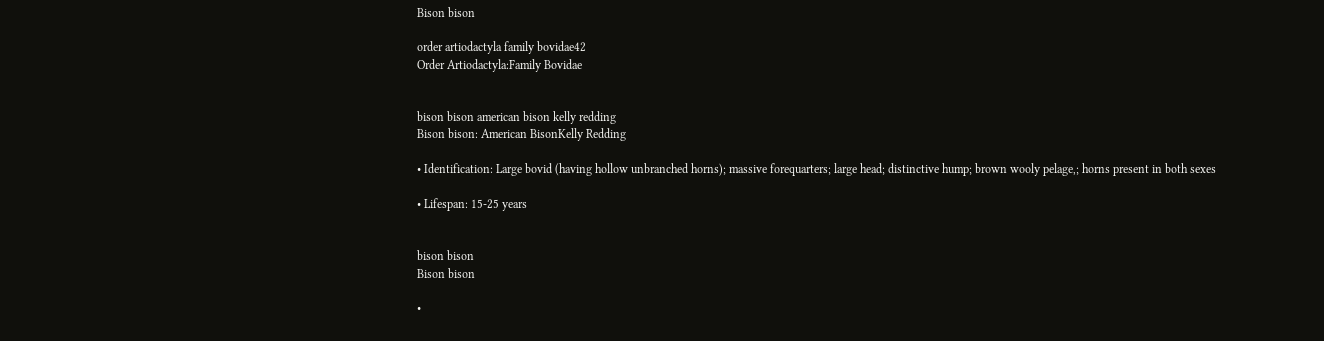Bison bison

order artiodactyla family bovidae42
Order Artiodactyla:Family Bovidae


bison bison american bison kelly redding
Bison bison: American BisonKelly Redding

• Identification: Large bovid (having hollow unbranched horns); massive forequarters; large head; distinctive hump; brown wooly pelage,; horns present in both sexes

• Lifespan: 15-25 years


bison bison
Bison bison

•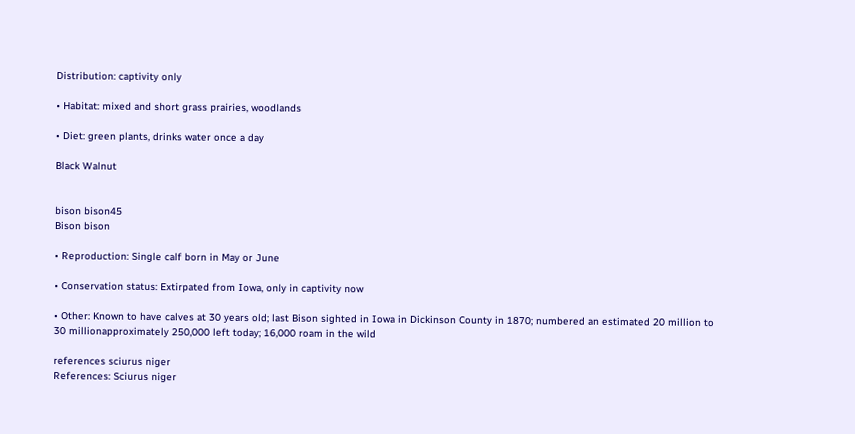Distribution: captivity only

• Habitat: mixed and short grass prairies, woodlands

• Diet: green plants, drinks water once a day

Black Walnut


bison bison45
Bison bison

• Reproduction: Single calf born in May or June

• Conservation status: Extirpated from Iowa, only in captivity now

• Other: Known to have calves at 30 years old; last Bison sighted in Iowa in Dickinson County in 1870; numbered an estimated 20 million to 30 millionapproximately 250,000 left today; 16,000 roam in the wild

references sciurus niger
References: Sciurus niger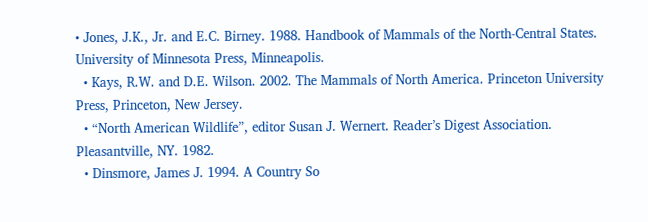• Jones, J.K., Jr. and E.C. Birney. 1988. Handbook of Mammals of the North-Central States. University of Minnesota Press, Minneapolis.
  • Kays, R.W. and D.E. Wilson. 2002. The Mammals of North America. Princeton University Press, Princeton, New Jersey.
  • “North American Wildlife”, editor Susan J. Wernert. Reader’s Digest Association. Pleasantville, NY. 1982.
  • Dinsmore, James J. 1994. A Country So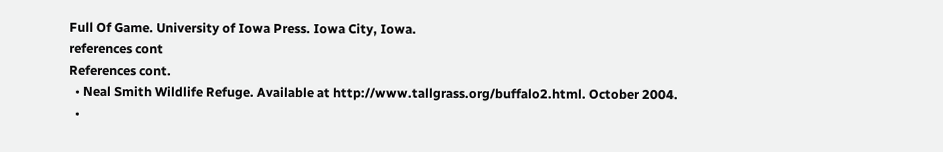Full Of Game. University of Iowa Press. Iowa City, Iowa.
references cont
References cont.
  • Neal Smith Wildlife Refuge. Available at http://www.tallgrass.org/buffalo2.html. October 2004.
  •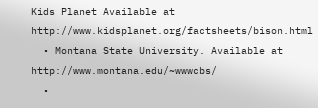Kids Planet Available at http://www.kidsplanet.org/factsheets/bison.html
  • Montana State University. Available at http://www.montana.edu/~wwwcbs/
  •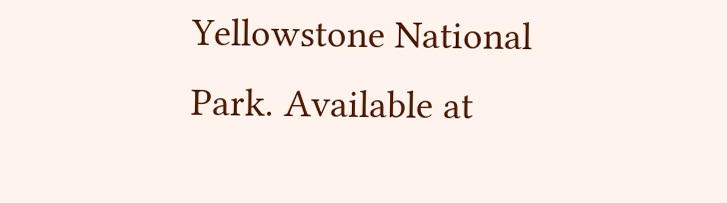Yellowstone National Park. Available at